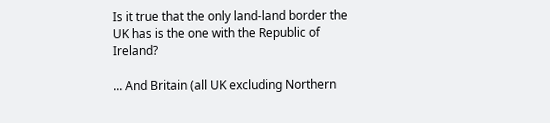Is it true that the only land-land border the UK has is the one with the Republic of Ireland?

... And Britain (all UK excluding Northern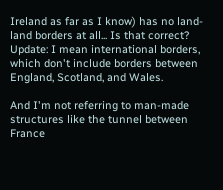Ireland as far as I know) has no land-land borders at all... Is that correct?
Update: I mean international borders, which don't include borders between England, Scotland, and Wales.

And I'm not referring to man-made structures like the tunnel between France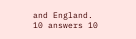and England.
10 answers 10